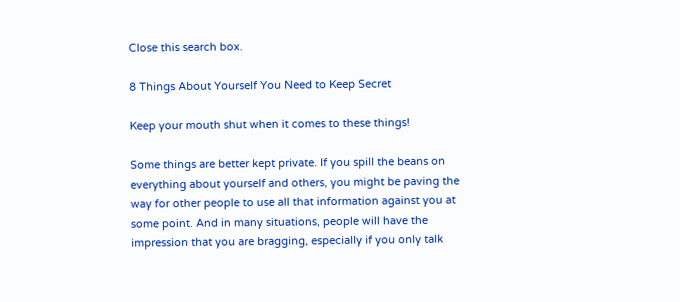Close this search box.

8 Things About Yourself You Need to Keep Secret

Keep your mouth shut when it comes to these things!

Some things are better kept private. If you spill the beans on everything about yourself and others, you might be paving the way for other people to use all that information against you at some point. And in many situations, people will have the impression that you are bragging, especially if you only talk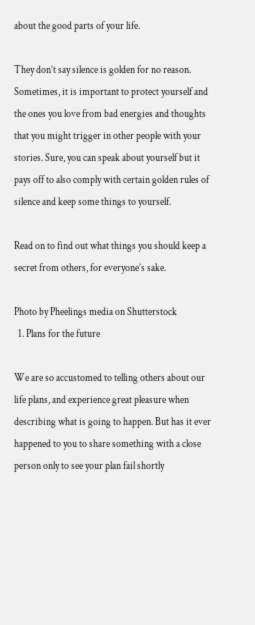about the good parts of your life.

They don’t say silence is golden for no reason. Sometimes, it is important to protect yourself and the ones you love from bad energies and thoughts that you might trigger in other people with your stories. Sure, you can speak about yourself but it pays off to also comply with certain golden rules of silence and keep some things to yourself.

Read on to find out what things you should keep a secret from others, for everyone’s sake.

Photo by Pheelings media on Shutterstock
  1. Plans for the future

We are so accustomed to telling others about our life plans, and experience great pleasure when describing what is going to happen. But has it ever happened to you to share something with a close person only to see your plan fail shortly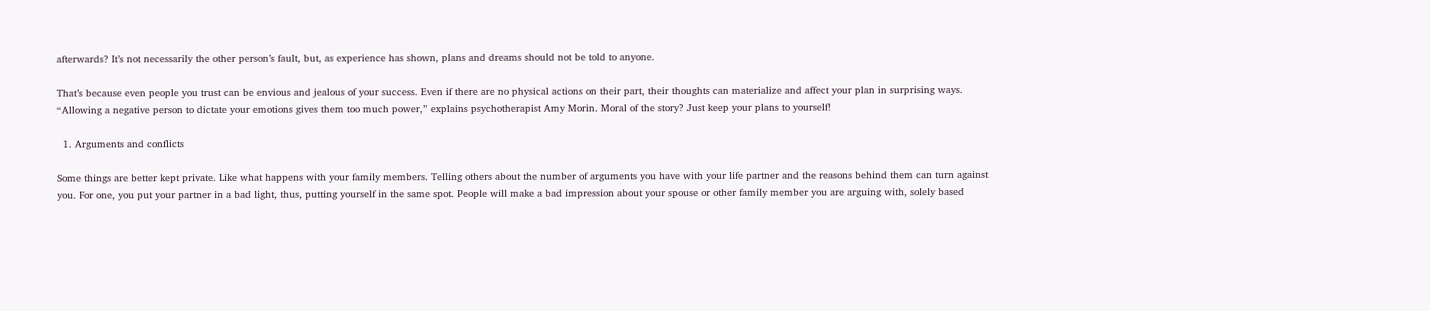afterwards? It’s not necessarily the other person’s fault, but, as experience has shown, plans and dreams should not be told to anyone.

That’s because even people you trust can be envious and jealous of your success. Even if there are no physical actions on their part, their thoughts can materialize and affect your plan in surprising ways. “Allowing a negative person to dictate your emotions gives them too much power,” explains psychotherapist Amy Morin. Moral of the story? Just keep your plans to yourself!

  1. Arguments and conflicts

Some things are better kept private. Like what happens with your family members. Telling others about the number of arguments you have with your life partner and the reasons behind them can turn against you. For one, you put your partner in a bad light, thus, putting yourself in the same spot. People will make a bad impression about your spouse or other family member you are arguing with, solely based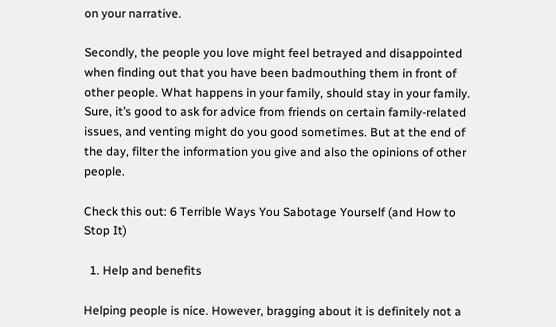on your narrative.

Secondly, the people you love might feel betrayed and disappointed when finding out that you have been badmouthing them in front of other people. What happens in your family, should stay in your family. Sure, it’s good to ask for advice from friends on certain family-related issues, and venting might do you good sometimes. But at the end of the day, filter the information you give and also the opinions of other people.

Check this out: 6 Terrible Ways You Sabotage Yourself (and How to Stop It)

  1. Help and benefits

Helping people is nice. However, bragging about it is definitely not a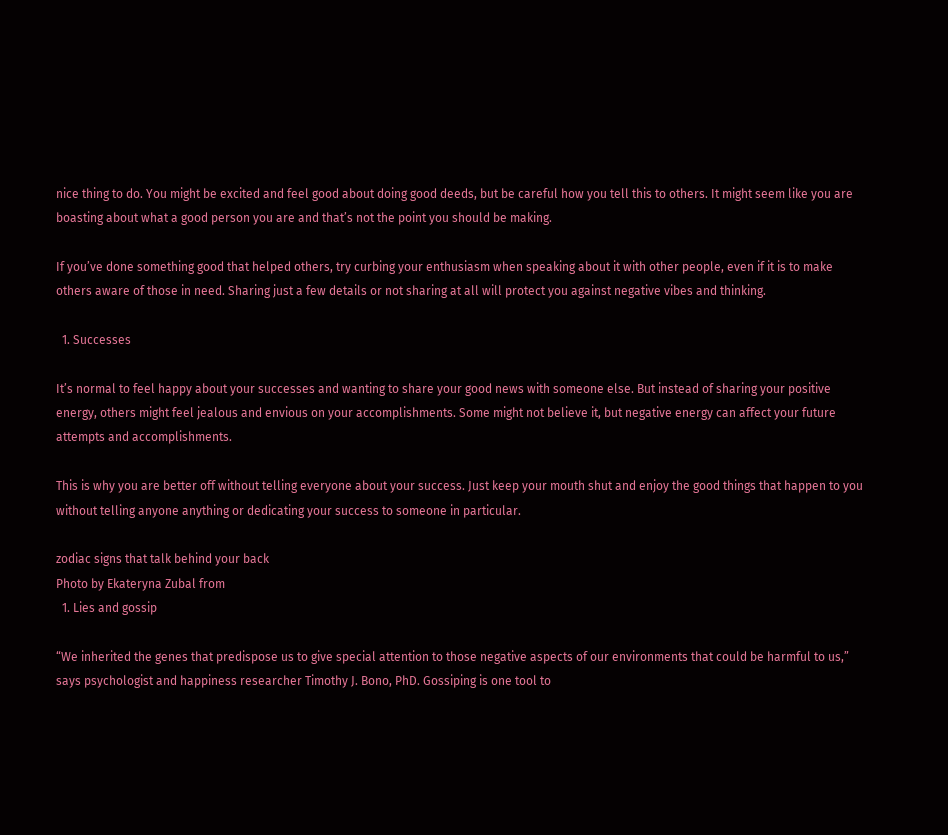nice thing to do. You might be excited and feel good about doing good deeds, but be careful how you tell this to others. It might seem like you are boasting about what a good person you are and that’s not the point you should be making.

If you’ve done something good that helped others, try curbing your enthusiasm when speaking about it with other people, even if it is to make others aware of those in need. Sharing just a few details or not sharing at all will protect you against negative vibes and thinking.

  1. Successes

It’s normal to feel happy about your successes and wanting to share your good news with someone else. But instead of sharing your positive energy, others might feel jealous and envious on your accomplishments. Some might not believe it, but negative energy can affect your future attempts and accomplishments.

This is why you are better off without telling everyone about your success. Just keep your mouth shut and enjoy the good things that happen to you without telling anyone anything or dedicating your success to someone in particular.

zodiac signs that talk behind your back
Photo by Ekateryna Zubal from
  1. Lies and gossip

“We inherited the genes that predispose us to give special attention to those negative aspects of our environments that could be harmful to us,” says psychologist and happiness researcher Timothy J. Bono, PhD. Gossiping is one tool to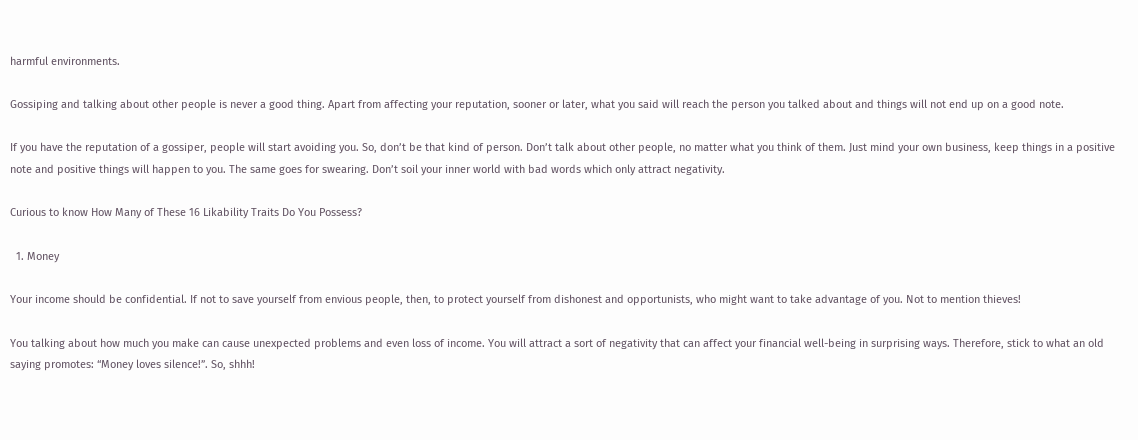harmful environments.

Gossiping and talking about other people is never a good thing. Apart from affecting your reputation, sooner or later, what you said will reach the person you talked about and things will not end up on a good note.

If you have the reputation of a gossiper, people will start avoiding you. So, don’t be that kind of person. Don’t talk about other people, no matter what you think of them. Just mind your own business, keep things in a positive note and positive things will happen to you. The same goes for swearing. Don’t soil your inner world with bad words which only attract negativity.

Curious to know How Many of These 16 Likability Traits Do You Possess?

  1. Money

Your income should be confidential. If not to save yourself from envious people, then, to protect yourself from dishonest and opportunists, who might want to take advantage of you. Not to mention thieves!

You talking about how much you make can cause unexpected problems and even loss of income. You will attract a sort of negativity that can affect your financial well-being in surprising ways. Therefore, stick to what an old saying promotes: “Money loves silence!”. So, shhh!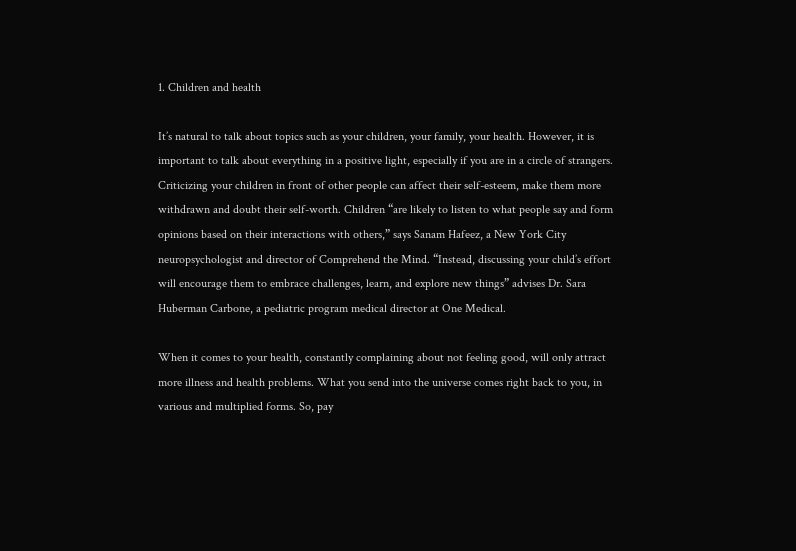1. Children and health

It’s natural to talk about topics such as your children, your family, your health. However, it is important to talk about everything in a positive light, especially if you are in a circle of strangers. Criticizing your children in front of other people can affect their self-esteem, make them more withdrawn and doubt their self-worth. Children “are likely to listen to what people say and form opinions based on their interactions with others,” says Sanam Hafeez, a New York City neuropsychologist and director of Comprehend the Mind. “Instead, discussing your child’s effort will encourage them to embrace challenges, learn, and explore new things” advises Dr. Sara Huberman Carbone, a pediatric program medical director at One Medical.

When it comes to your health, constantly complaining about not feeling good, will only attract more illness and health problems. What you send into the universe comes right back to you, in various and multiplied forms. So, pay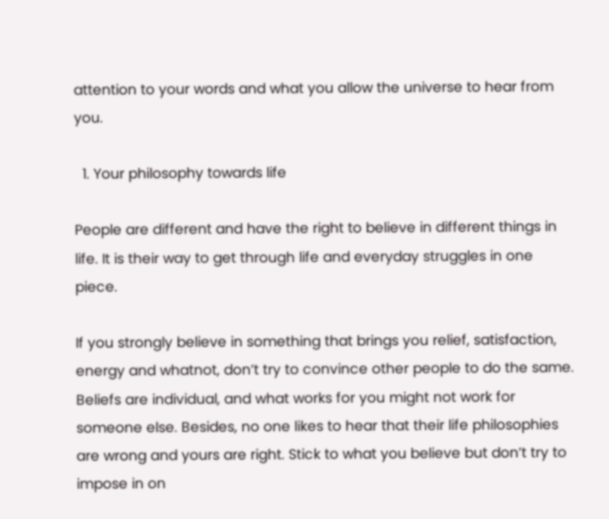attention to your words and what you allow the universe to hear from you.

  1. Your philosophy towards life

People are different and have the right to believe in different things in life. It is their way to get through life and everyday struggles in one piece.

If you strongly believe in something that brings you relief, satisfaction, energy and whatnot, don’t try to convince other people to do the same. Beliefs are individual, and what works for you might not work for someone else. Besides, no one likes to hear that their life philosophies are wrong and yours are right. Stick to what you believe but don’t try to impose in on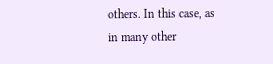others. In this case, as in many other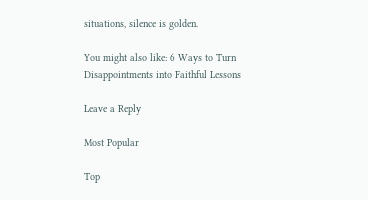situations, silence is golden.

You might also like: 6 Ways to Turn Disappointments into Faithful Lessons

Leave a Reply

Most Popular

Top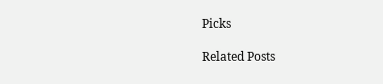Picks

Related Posts